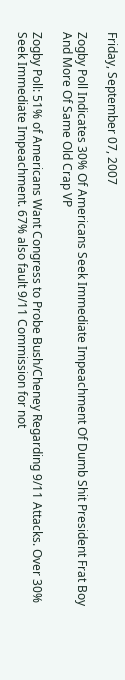Friday, September 07, 2007

Zogby Poll Indicates 30% Of Americans Seek Immediate Impeachment Of Dumb Shit President Frat Boy And More Of Same Old Crap VP

Zogby Poll: 51% of Americans Want Congress to Probe Bush/Cheney Regarding 9/11 Attacks. Over 30% Seek Immediate Impeachment. 67% also fault 9/11 Commission for not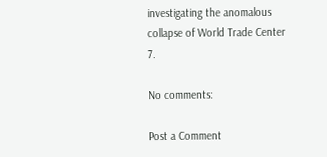investigating the anomalous collapse of World Trade Center 7.

No comments:

Post a Comment